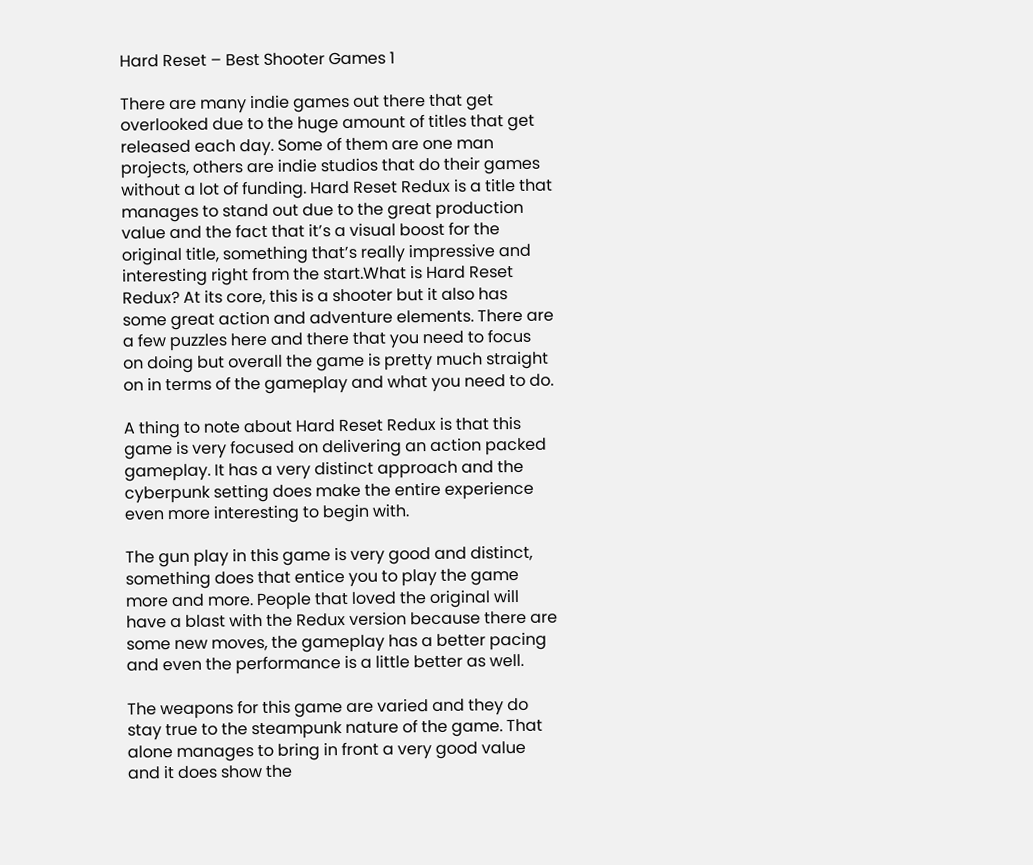Hard Reset – Best Shooter Games 1

There are many indie games out there that get overlooked due to the huge amount of titles that get released each day. Some of them are one man projects, others are indie studios that do their games without a lot of funding. Hard Reset Redux is a title that manages to stand out due to the great production value and the fact that it’s a visual boost for the original title, something that’s really impressive and interesting right from the start.What is Hard Reset Redux? At its core, this is a shooter but it also has some great action and adventure elements. There are a few puzzles here and there that you need to focus on doing but overall the game is pretty much straight on in terms of the gameplay and what you need to do.

A thing to note about Hard Reset Redux is that this game is very focused on delivering an action packed gameplay. It has a very distinct approach and the cyberpunk setting does make the entire experience even more interesting to begin with.

The gun play in this game is very good and distinct, something does that entice you to play the game more and more. People that loved the original will have a blast with the Redux version because there are some new moves, the gameplay has a better pacing and even the performance is a little better as well.

The weapons for this game are varied and they do stay true to the steampunk nature of the game. That alone manages to bring in front a very good value and it does show the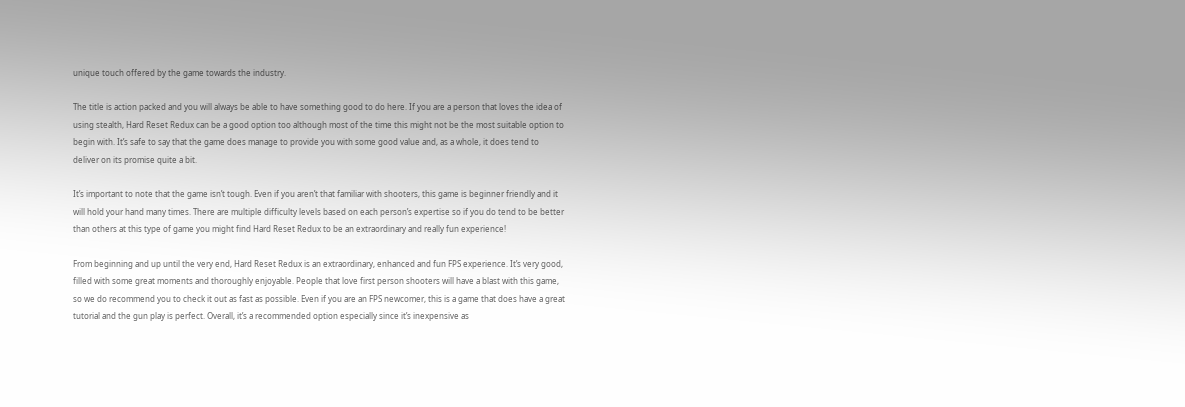unique touch offered by the game towards the industry.

The title is action packed and you will always be able to have something good to do here. If you are a person that loves the idea of using stealth, Hard Reset Redux can be a good option too although most of the time this might not be the most suitable option to begin with. It’s safe to say that the game does manage to provide you with some good value and, as a whole, it does tend to deliver on its promise quite a bit.

It’s important to note that the game isn’t tough. Even if you aren’t that familiar with shooters, this game is beginner friendly and it will hold your hand many times. There are multiple difficulty levels based on each person’s expertise so if you do tend to be better than others at this type of game you might find Hard Reset Redux to be an extraordinary and really fun experience!

From beginning and up until the very end, Hard Reset Redux is an extraordinary, enhanced and fun FPS experience. It’s very good, filled with some great moments and thoroughly enjoyable. People that love first person shooters will have a blast with this game, so we do recommend you to check it out as fast as possible. Even if you are an FPS newcomer, this is a game that does have a great tutorial and the gun play is perfect. Overall, it’s a recommended option especially since it’s inexpensive as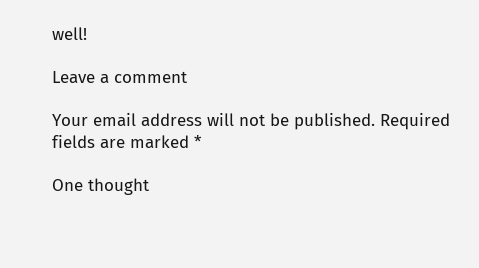well!

Leave a comment

Your email address will not be published. Required fields are marked *

One thought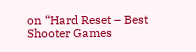on “Hard Reset – Best Shooter Games